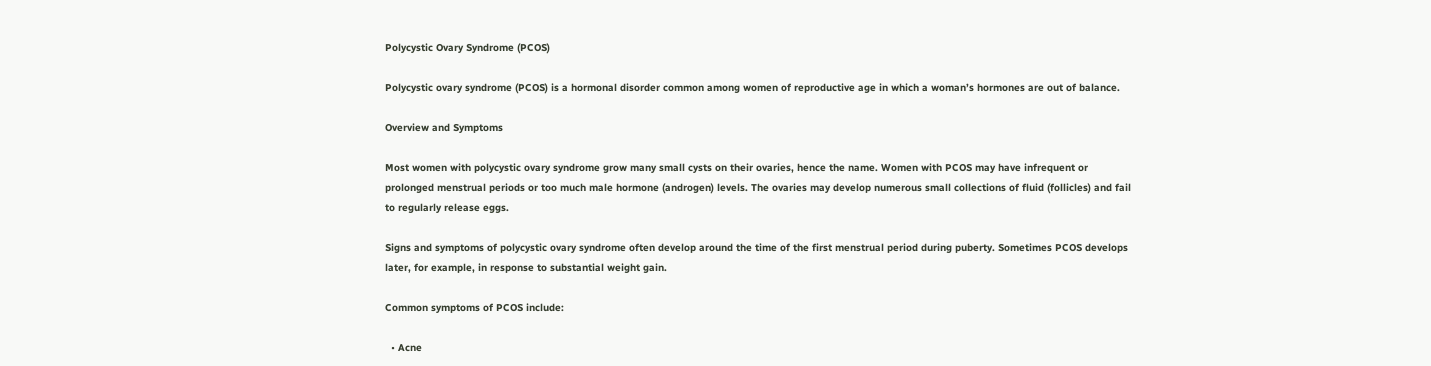Polycystic Ovary Syndrome (PCOS)

Polycystic ovary syndrome (PCOS) is a hormonal disorder common among women of reproductive age in which a woman’s hormones are out of balance.

Overview and Symptoms

Most women with polycystic ovary syndrome grow many small cysts on their ovaries, hence the name. Women with PCOS may have infrequent or prolonged menstrual periods or too much male hormone (androgen) levels. The ovaries may develop numerous small collections of fluid (follicles) and fail to regularly release eggs.

Signs and symptoms of polycystic ovary syndrome often develop around the time of the first menstrual period during puberty. Sometimes PCOS develops later, for example, in response to substantial weight gain.

Common symptoms of PCOS include:

  • Acne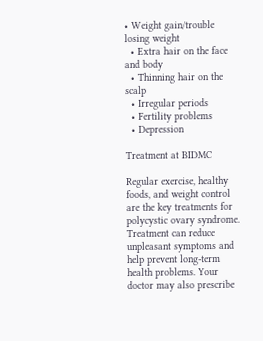• Weight gain/trouble losing weight
  • Extra hair on the face and body
  • Thinning hair on the scalp
  • Irregular periods
  • Fertility problems
  • Depression

Treatment at BIDMC

Regular exercise, healthy foods, and weight control are the key treatments for polycystic ovary syndrome. Treatment can reduce unpleasant symptoms and help prevent long-term health problems. Your doctor may also prescribe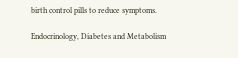birth control pills to reduce symptoms.

Endocrinology, Diabetes and Metabolism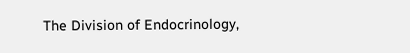The Division of Endocrinology,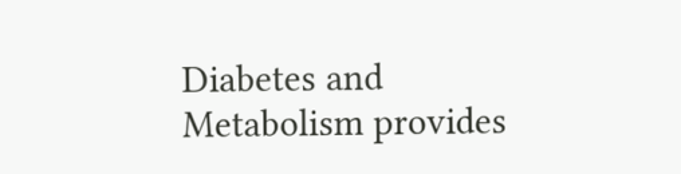Diabetes and Metabolism provides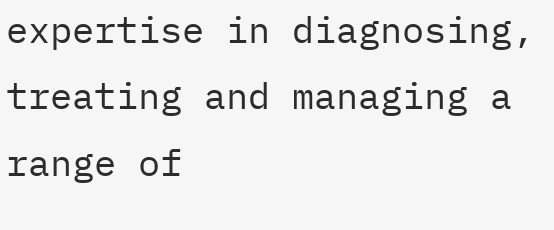expertise in diagnosing, treating and managing a range of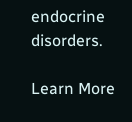endocrine disorders.

Learn More